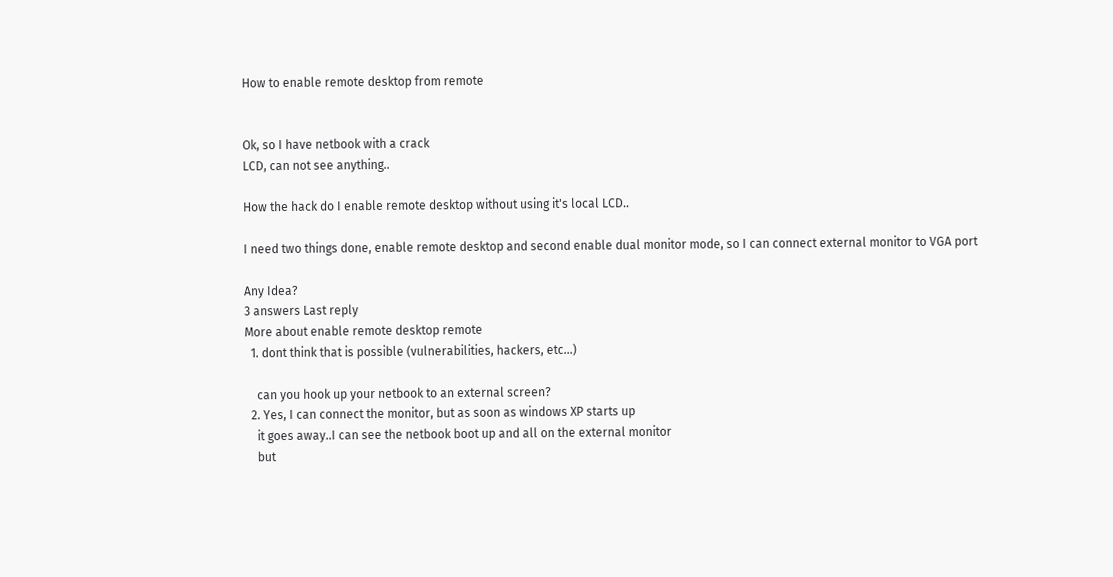How to enable remote desktop from remote


Ok, so I have netbook with a crack
LCD, can not see anything..

How the hack do I enable remote desktop without using it's local LCD..

I need two things done, enable remote desktop and second enable dual monitor mode, so I can connect external monitor to VGA port

Any Idea?
3 answers Last reply
More about enable remote desktop remote
  1. dont think that is possible (vulnerabilities, hackers, etc...)

    can you hook up your netbook to an external screen?
  2. Yes, I can connect the monitor, but as soon as windows XP starts up
    it goes away..I can see the netbook boot up and all on the external monitor
    but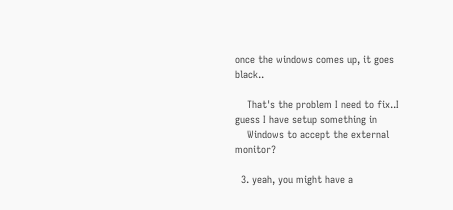once the windows comes up, it goes black..

    That's the problem I need to fix..I guess I have setup something in
    Windows to accept the external monitor?

  3. yeah, you might have a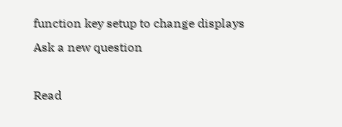function key setup to change displays
Ask a new question

Read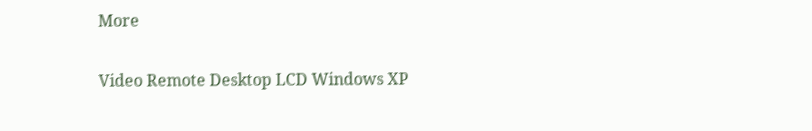More

Video Remote Desktop LCD Windows XP